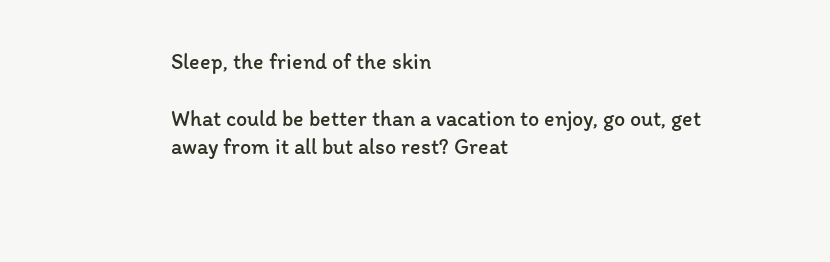Sleep, the friend of the skin

What could be better than a vacation to enjoy, go out, get away from it all but also rest? Great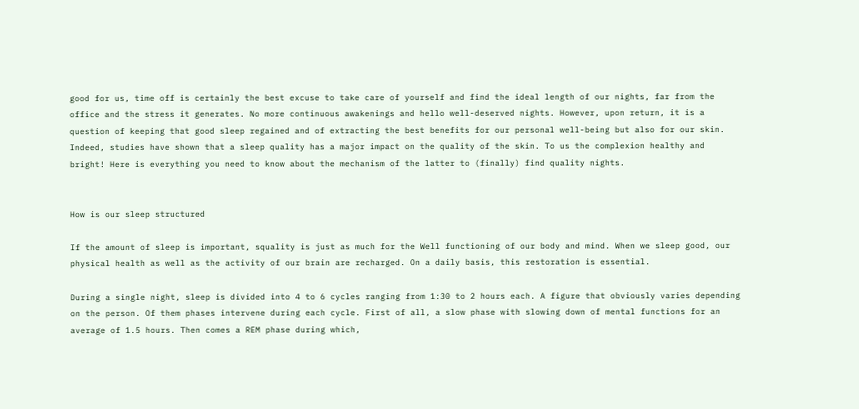good for us, time off is certainly the best excuse to take care of yourself and find the ideal length of our nights, far from the office and the stress it generates. No more continuous awakenings and hello well-deserved nights. However, upon return, it is a question of keeping that good sleep regained and of extracting the best benefits for our personal well-being but also for our skin. Indeed, studies have shown that a sleep quality has a major impact on the quality of the skin. To us the complexion healthy and bright! Here is everything you need to know about the mechanism of the latter to (finally) find quality nights.


How is our sleep structured

If the amount of sleep is important, squality is just as much for the Well functioning of our body and mind. When we sleep good, our physical health as well as the activity of our brain are recharged. On a daily basis, this restoration is essential.

During a single night, sleep is divided into 4 to 6 cycles ranging from 1:30 to 2 hours each. A figure that obviously varies depending on the person. Of them phases intervene during each cycle. First of all, a slow phase with slowing down of mental functions for an average of 1.5 hours. Then comes a REM phase during which,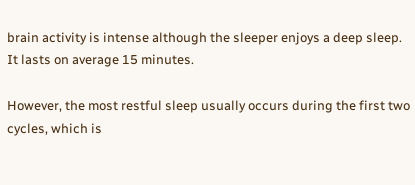brain activity is intense although the sleeper enjoys a deep sleep. It lasts on average 15 minutes.

However, the most restful sleep usually occurs during the first two cycles, which is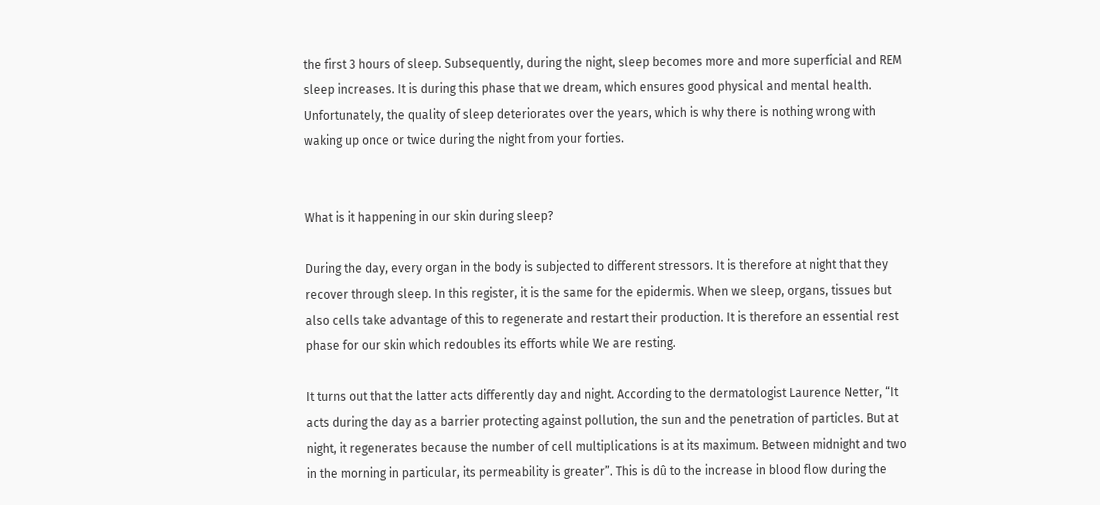the first 3 hours of sleep. Subsequently, during the night, sleep becomes more and more superficial and REM sleep increases. It is during this phase that we dream, which ensures good physical and mental health. Unfortunately, the quality of sleep deteriorates over the years, which is why there is nothing wrong with waking up once or twice during the night from your forties.


What is it happening in our skin during sleep?

During the day, every organ in the body is subjected to different stressors. It is therefore at night that they recover through sleep. In this register, it is the same for the epidermis. When we sleep, organs, tissues but also cells take advantage of this to regenerate and restart their production. It is therefore an essential rest phase for our skin which redoubles its efforts while We are resting.

It turns out that the latter acts differently day and night. According to the dermatologist Laurence Netter, “It acts during the day as a barrier protecting against pollution, the sun and the penetration of particles. But at night, it regenerates because the number of cell multiplications is at its maximum. Between midnight and two in the morning in particular, its permeability is greater”. This is dû to the increase in blood flow during the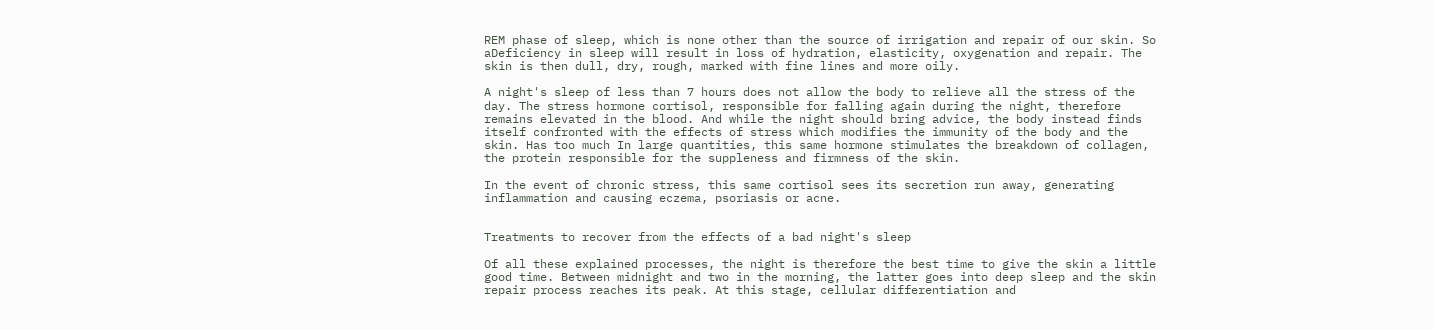REM phase of sleep, which is none other than the source of irrigation and repair of our skin. So aDeficiency in sleep will result in loss of hydration, elasticity, oxygenation and repair. The skin is then dull, dry, rough, marked with fine lines and more oily.

A night's sleep of less than 7 hours does not allow the body to relieve all the stress of the day. The stress hormone cortisol, responsible for falling again during the night, therefore remains elevated in the blood. And while the night should bring advice, the body instead finds itself confronted with the effects of stress which modifies the immunity of the body and the skin. Has too much In large quantities, this same hormone stimulates the breakdown of collagen, the protein responsible for the suppleness and firmness of the skin.

In the event of chronic stress, this same cortisol sees its secretion run away, generating inflammation and causing eczema, psoriasis or acne.


Treatments to recover from the effects of a bad night's sleep

Of all these explained processes, the night is therefore the best time to give the skin a little good time. Between midnight and two in the morning, the latter goes into deep sleep and the skin repair process reaches its peak. At this stage, cellular differentiation and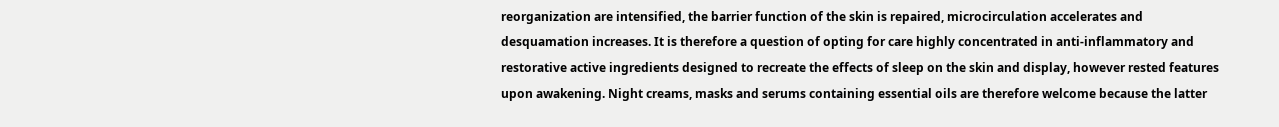reorganization are intensified, the barrier function of the skin is repaired, microcirculation accelerates and desquamation increases. It is therefore a question of opting for care highly concentrated in anti-inflammatory and restorative active ingredients designed to recreate the effects of sleep on the skin and display, however rested features upon awakening. Night creams, masks and serums containing essential oils are therefore welcome because the latter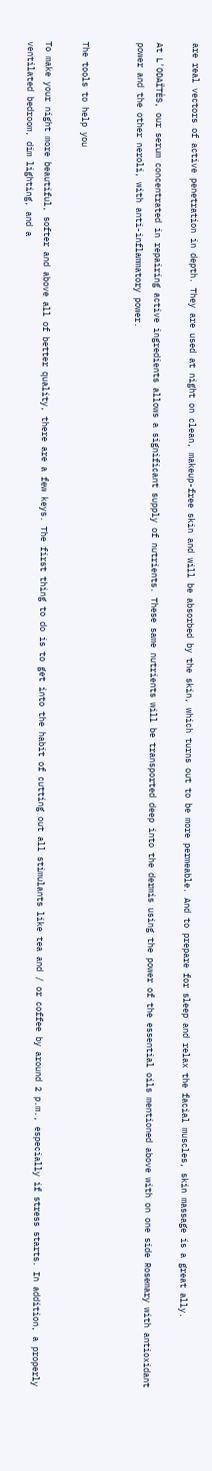are real vectors of active penetration in depth. They are used at night on clean, makeup-free skin and will be absorbed by the skin, which turns out to be more permeable. And to prepare for sleep and relax the facial muscles, skin massage is a great ally.

At L'ODAÏTÈS, our serum concentrated in repairing active ingredients allows a significant supply of nutrients. These same nutrients will be transported deep into the dermis using the power of the essential oils mentioned above with on one side Rosemary with antioxidant power and the other neroli, with anti-inflammatory power.


The tools to help you

To make your night more beautiful, softer and above all of better quality, there are a few keys. The first thing to do is to get into the habit of cutting out all stimulants like tea and / or coffee by around 2 p.m., especially if stress starts. In addition, a properly ventilated bedroom, dim lighting, and a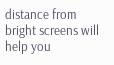distance from bright screens will help you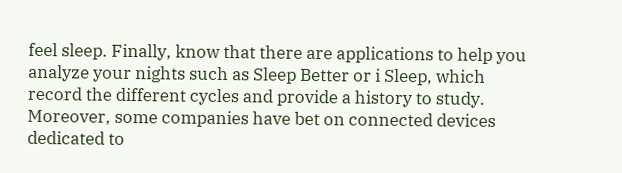feel sleep. Finally, know that there are applications to help you analyze your nights such as Sleep Better or i Sleep, which record the different cycles and provide a history to study. Moreover, some companies have bet on connected devices dedicated to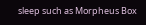sleep such as Morpheus Box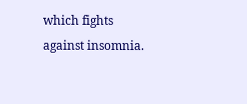which fights against insomnia.